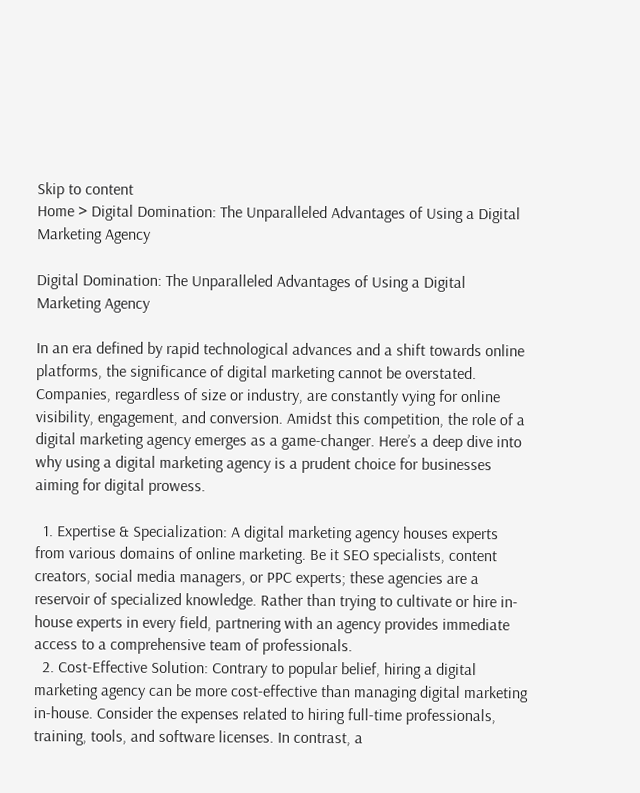Skip to content
Home > Digital Domination: The Unparalleled Advantages of Using a Digital Marketing Agency

Digital Domination: The Unparalleled Advantages of Using a Digital Marketing Agency

In an era defined by rapid technological advances and a shift towards online platforms, the significance of digital marketing cannot be overstated. Companies, regardless of size or industry, are constantly vying for online visibility, engagement, and conversion. Amidst this competition, the role of a digital marketing agency emerges as a game-changer. Here’s a deep dive into why using a digital marketing agency is a prudent choice for businesses aiming for digital prowess.

  1. Expertise & Specialization: A digital marketing agency houses experts from various domains of online marketing. Be it SEO specialists, content creators, social media managers, or PPC experts; these agencies are a reservoir of specialized knowledge. Rather than trying to cultivate or hire in-house experts in every field, partnering with an agency provides immediate access to a comprehensive team of professionals.
  2. Cost-Effective Solution: Contrary to popular belief, hiring a digital marketing agency can be more cost-effective than managing digital marketing in-house. Consider the expenses related to hiring full-time professionals, training, tools, and software licenses. In contrast, a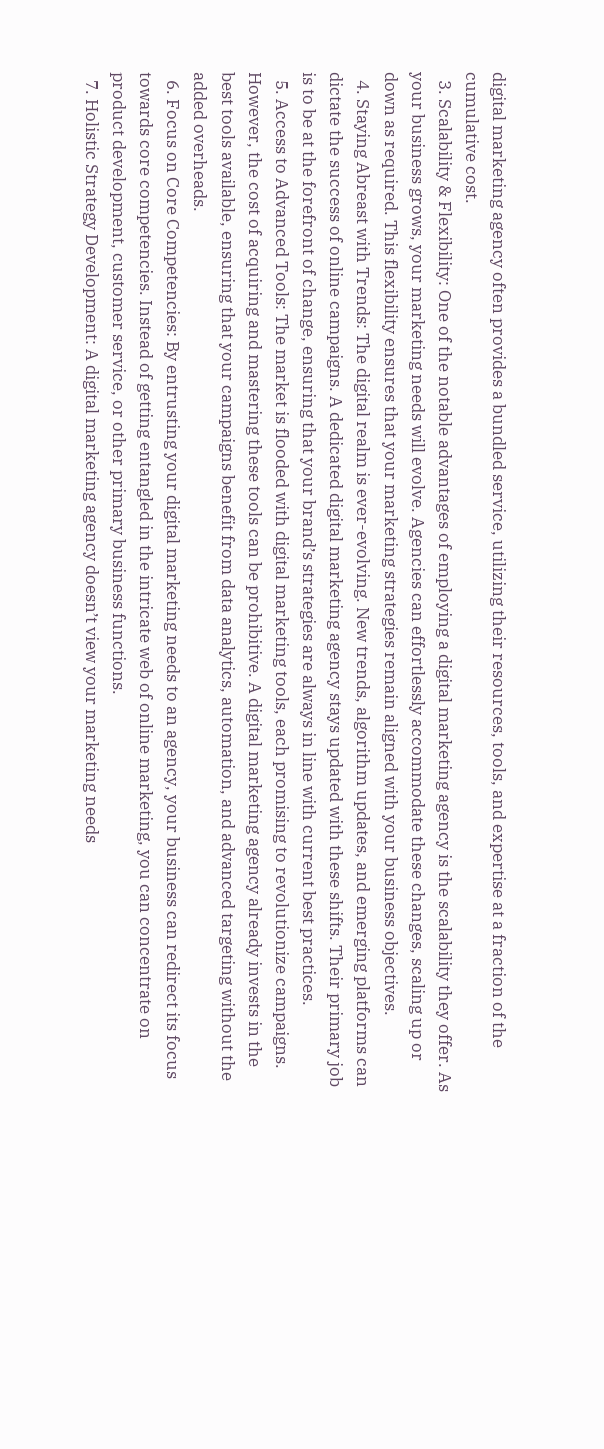digital marketing agency often provides a bundled service, utilizing their resources, tools, and expertise at a fraction of the cumulative cost.
  3. Scalability & Flexibility: One of the notable advantages of employing a digital marketing agency is the scalability they offer. As your business grows, your marketing needs will evolve. Agencies can effortlessly accommodate these changes, scaling up or down as required. This flexibility ensures that your marketing strategies remain aligned with your business objectives.
  4. Staying Abreast with Trends: The digital realm is ever-evolving. New trends, algorithm updates, and emerging platforms can dictate the success of online campaigns. A dedicated digital marketing agency stays updated with these shifts. Their primary job is to be at the forefront of change, ensuring that your brand’s strategies are always in line with current best practices.
  5. Access to Advanced Tools: The market is flooded with digital marketing tools, each promising to revolutionize campaigns. However, the cost of acquiring and mastering these tools can be prohibitive. A digital marketing agency already invests in the best tools available, ensuring that your campaigns benefit from data analytics, automation, and advanced targeting without the added overheads.
  6. Focus on Core Competencies: By entrusting your digital marketing needs to an agency, your business can redirect its focus towards core competencies. Instead of getting entangled in the intricate web of online marketing, you can concentrate on product development, customer service, or other primary business functions.
  7. Holistic Strategy Development: A digital marketing agency doesn’t view your marketing needs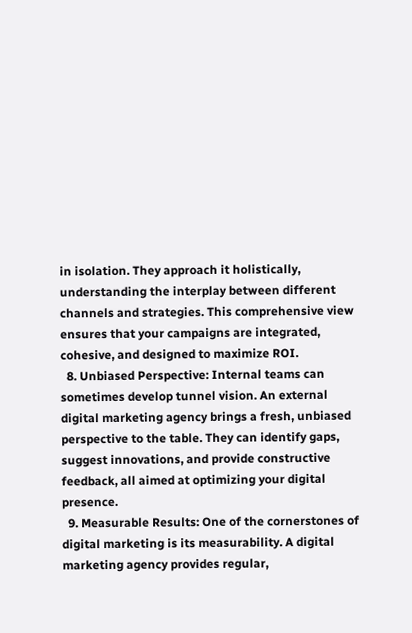in isolation. They approach it holistically, understanding the interplay between different channels and strategies. This comprehensive view ensures that your campaigns are integrated, cohesive, and designed to maximize ROI.
  8. Unbiased Perspective: Internal teams can sometimes develop tunnel vision. An external digital marketing agency brings a fresh, unbiased perspective to the table. They can identify gaps, suggest innovations, and provide constructive feedback, all aimed at optimizing your digital presence.
  9. Measurable Results: One of the cornerstones of digital marketing is its measurability. A digital marketing agency provides regular,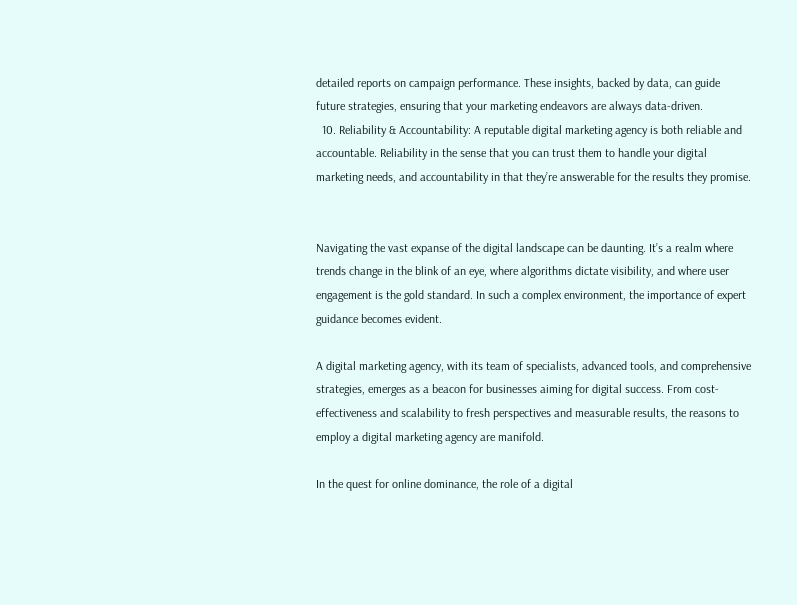detailed reports on campaign performance. These insights, backed by data, can guide future strategies, ensuring that your marketing endeavors are always data-driven.
  10. Reliability & Accountability: A reputable digital marketing agency is both reliable and accountable. Reliability in the sense that you can trust them to handle your digital marketing needs, and accountability in that they’re answerable for the results they promise.


Navigating the vast expanse of the digital landscape can be daunting. It’s a realm where trends change in the blink of an eye, where algorithms dictate visibility, and where user engagement is the gold standard. In such a complex environment, the importance of expert guidance becomes evident.

A digital marketing agency, with its team of specialists, advanced tools, and comprehensive strategies, emerges as a beacon for businesses aiming for digital success. From cost-effectiveness and scalability to fresh perspectives and measurable results, the reasons to employ a digital marketing agency are manifold.

In the quest for online dominance, the role of a digital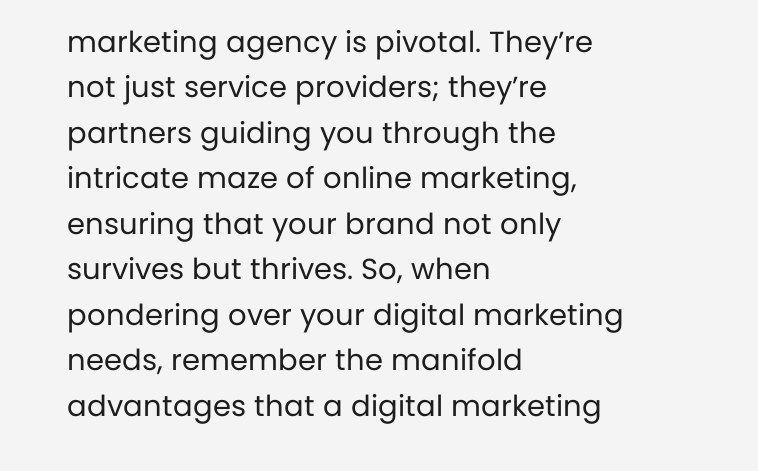marketing agency is pivotal. They’re not just service providers; they’re partners guiding you through the intricate maze of online marketing, ensuring that your brand not only survives but thrives. So, when pondering over your digital marketing needs, remember the manifold advantages that a digital marketing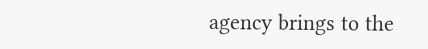agency brings to the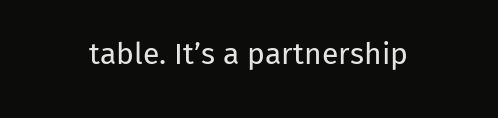table. It’s a partnership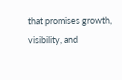that promises growth, visibility, and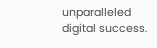unparalleled digital success.